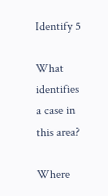Identify 5

What identifies a case in this area?

Where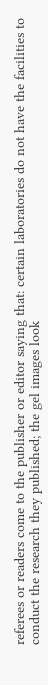referees or readers come to the publisher or editor saying that: certain laboratories do not have the facilities to conduct the research they published; the gel images look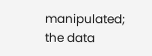manipulated; the data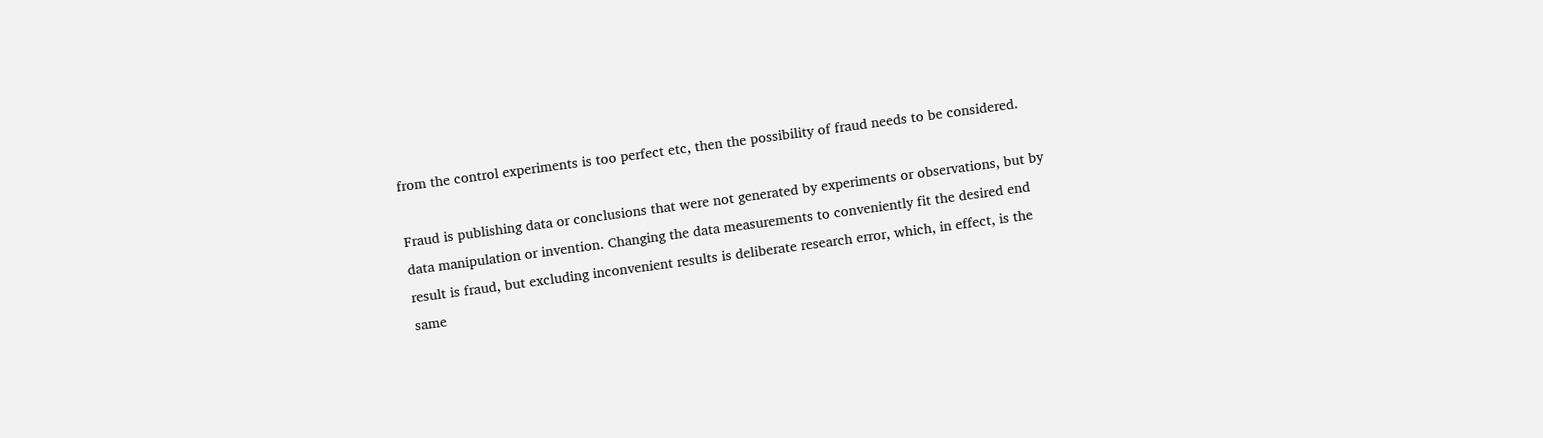from the control experiments is too perfect etc, then the possibility of fraud needs to be considered.

Fraud is publishing data or conclusions that were not generated by experiments or observations, but by data manipulation or invention. Changing the data measurements to conveniently fit the desired end result is fraud, but excluding inconvenient results is deliberate research error, which, in effect, is the same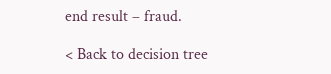end result – fraud.

< Back to decision tree